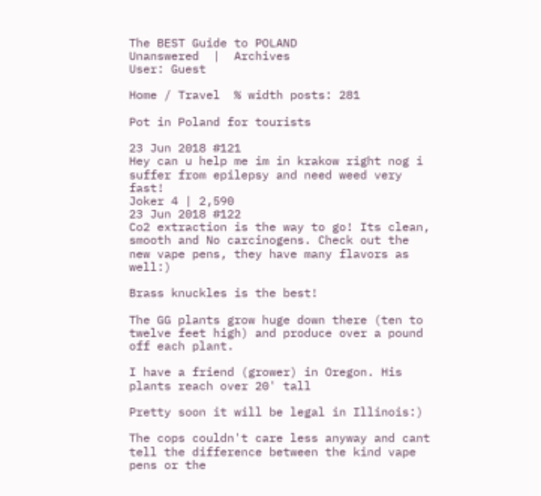The BEST Guide to POLAND
Unanswered  |  Archives
User: Guest

Home / Travel  % width posts: 281

Pot in Poland for tourists

23 Jun 2018 #121
Hey can u help me im in krakow right nog i suffer from epilepsy and need weed very fast!
Joker 4 | 2,590
23 Jun 2018 #122
Co2 extraction is the way to go! Its clean, smooth and No carcinogens. Check out the new vape pens, they have many flavors as well:)

Brass knuckles is the best!

The GG plants grow huge down there (ten to twelve feet high) and produce over a pound off each plant.

I have a friend (grower) in Oregon. His plants reach over 20' tall

Pretty soon it will be legal in Illinois:)

The cops couldn't care less anyway and cant tell the difference between the kind vape pens or the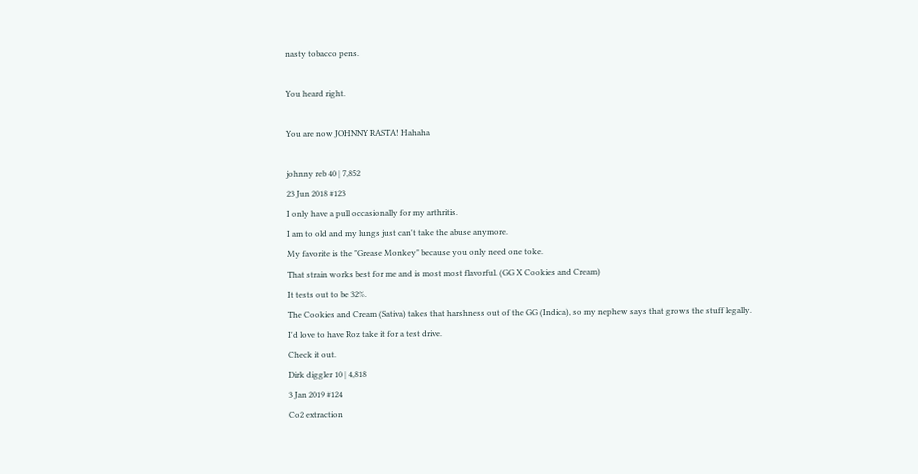nasty tobacco pens.

You heard right.

You are now JOHNNY RASTA! Hahaha

johnny reb 40 | 7,852
23 Jun 2018 #123
I only have a pull occasionally for my arthritis.
I am to old and my lungs just can't take the abuse anymore.
My favorite is the "Grease Monkey" because you only need one toke.
That strain works best for me and is most most flavorful. (GG X Cookies and Cream)
It tests out to be 32%.
The Cookies and Cream (Sativa) takes that harshness out of the GG (Indica), so my nephew says that grows the stuff legally.
I'd love to have Roz take it for a test drive.
Check it out.
Dirk diggler 10 | 4,818
3 Jan 2019 #124
Co2 extraction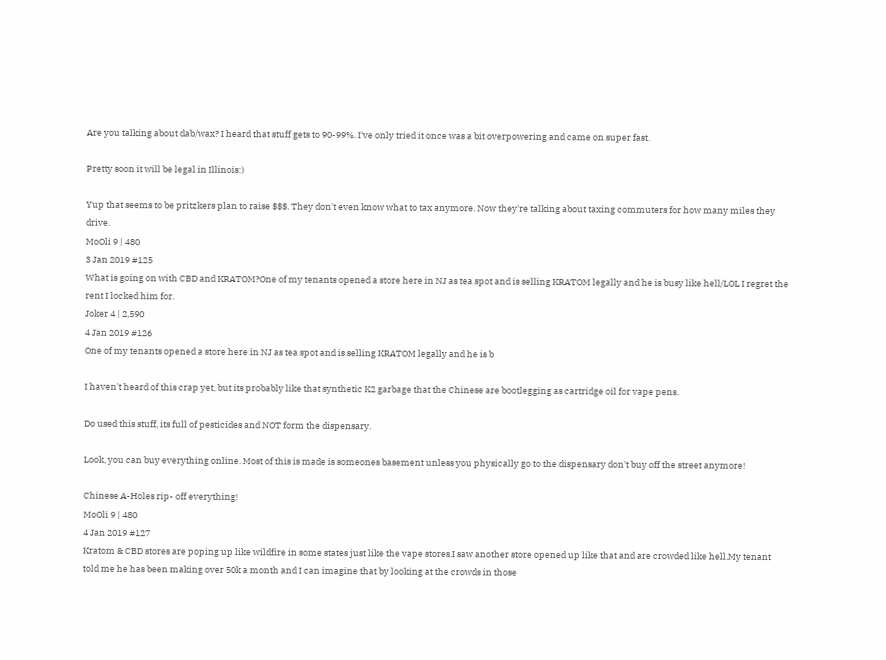Are you talking about dab/wax? I heard that stuff gets to 90-99%. I've only tried it once was a bit overpowering and came on super fast.

Pretty soon it will be legal in Illinois:)

Yup that seems to be pritzkers plan to raise $$$. They don't even know what to tax anymore. Now they're talking about taxing commuters for how many miles they drive.
MoOli 9 | 480
3 Jan 2019 #125
What is going on with CBD and KRATOM?One of my tenants opened a store here in NJ as tea spot and is selling KRATOM legally and he is busy like hell/LOL I regret the rent I locked him for.
Joker 4 | 2,590
4 Jan 2019 #126
One of my tenants opened a store here in NJ as tea spot and is selling KRATOM legally and he is b

I haven't heard of this crap yet, but its probably like that synthetic K2 garbage that the Chinese are bootlegging as cartridge oil for vape pens.

Do used this stuff, its full of pesticides and NOT form the dispensary.

Look, you can buy everything online. Most of this is made is someones basement unless you physically go to the dispensary don't buy off the street anymore!

Chinese A-Holes rip- off everything!
MoOli 9 | 480
4 Jan 2019 #127
Kratom & CBD stores are poping up like wildfire in some states just like the vape stores.I saw another store opened up like that and are crowded like hell.My tenant told me he has been making over 50k a month and I can imagine that by looking at the crowds in those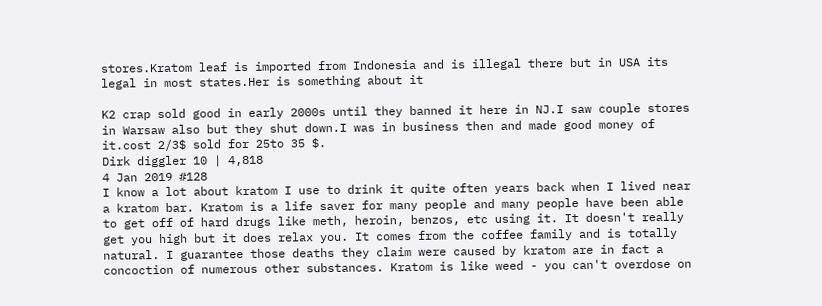stores.Kratom leaf is imported from Indonesia and is illegal there but in USA its legal in most states.Her is something about it

K2 crap sold good in early 2000s until they banned it here in NJ.I saw couple stores in Warsaw also but they shut down.I was in business then and made good money of it.cost 2/3$ sold for 25to 35 $.
Dirk diggler 10 | 4,818
4 Jan 2019 #128
I know a lot about kratom I use to drink it quite often years back when I lived near a kratom bar. Kratom is a life saver for many people and many people have been able to get off of hard drugs like meth, heroin, benzos, etc using it. It doesn't really get you high but it does relax you. It comes from the coffee family and is totally natural. I guarantee those deaths they claim were caused by kratom are in fact a concoction of numerous other substances. Kratom is like weed - you can't overdose on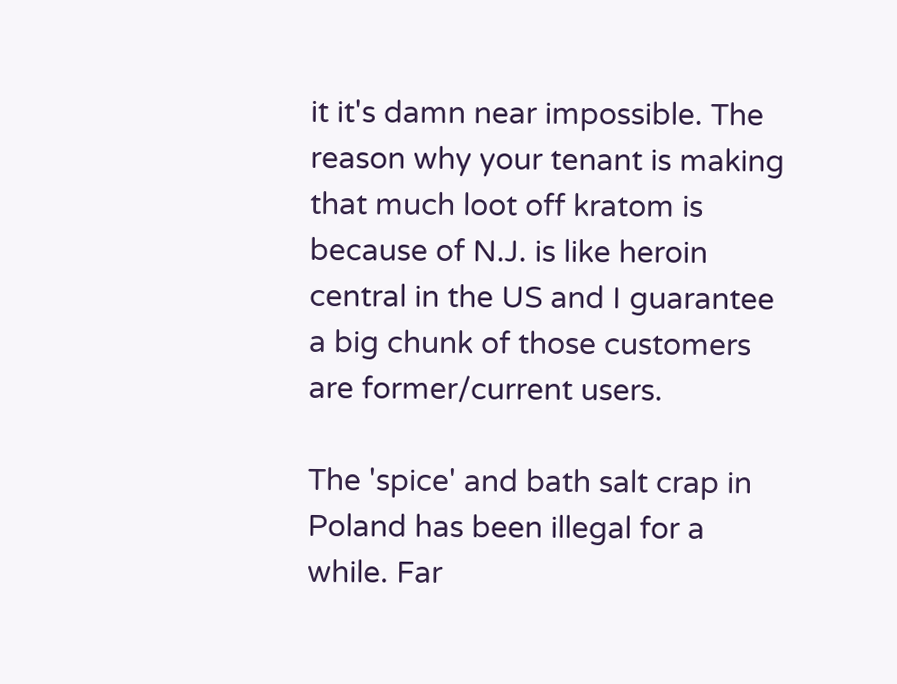it it's damn near impossible. The reason why your tenant is making that much loot off kratom is because of N.J. is like heroin central in the US and I guarantee a big chunk of those customers are former/current users.

The 'spice' and bath salt crap in Poland has been illegal for a while. Far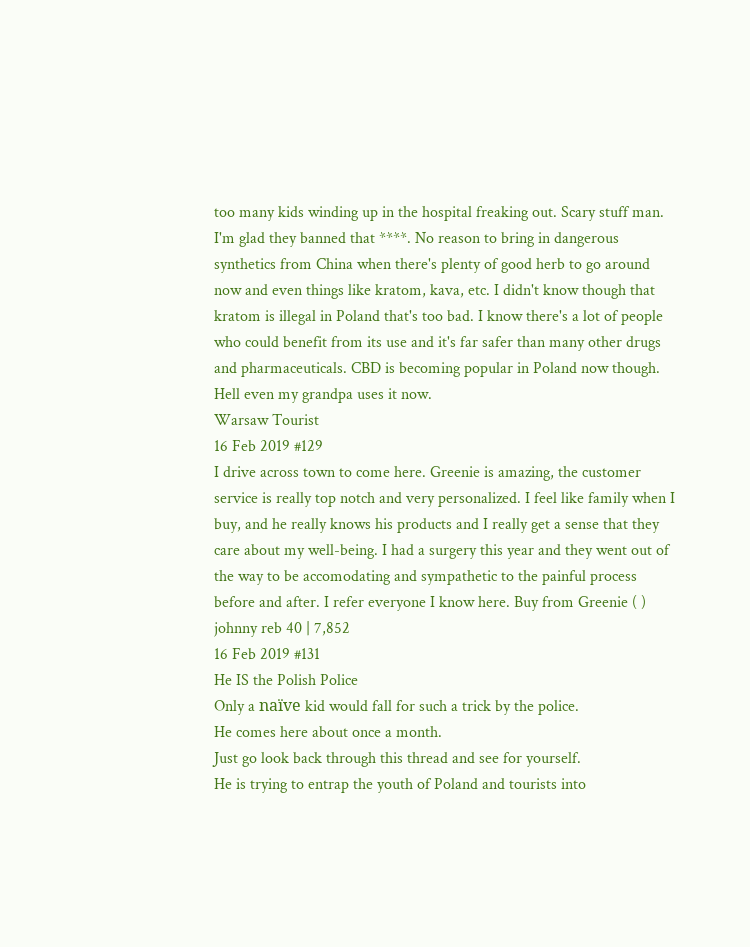too many kids winding up in the hospital freaking out. Scary stuff man. I'm glad they banned that ****. No reason to bring in dangerous synthetics from China when there's plenty of good herb to go around now and even things like kratom, kava, etc. I didn't know though that kratom is illegal in Poland that's too bad. I know there's a lot of people who could benefit from its use and it's far safer than many other drugs and pharmaceuticals. CBD is becoming popular in Poland now though. Hell even my grandpa uses it now.
Warsaw Tourist
16 Feb 2019 #129
I drive across town to come here. Greenie is amazing, the customer service is really top notch and very personalized. I feel like family when I buy, and he really knows his products and I really get a sense that they care about my well-being. I had a surgery this year and they went out of the way to be accomodating and sympathetic to the painful process before and after. I refer everyone I know here. Buy from Greenie ( )
johnny reb 40 | 7,852
16 Feb 2019 #131
He IS the Polish Police
Only a naïve kid would fall for such a trick by the police.
He comes here about once a month.
Just go look back through this thread and see for yourself.
He is trying to entrap the youth of Poland and tourists into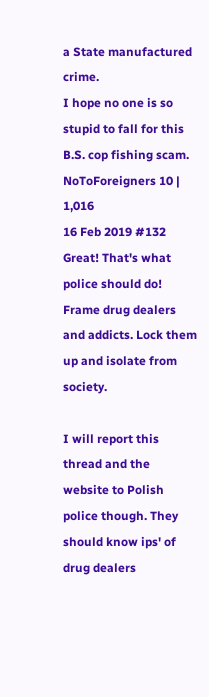a State manufactured crime.
I hope no one is so stupid to fall for this B.S. cop fishing scam.
NoToForeigners 10 | 1,016
16 Feb 2019 #132
Great! That's what police should do! Frame drug dealers and addicts. Lock them up and isolate from society.

I will report this thread and the website to Polish police though. They should know ips' of drug dealers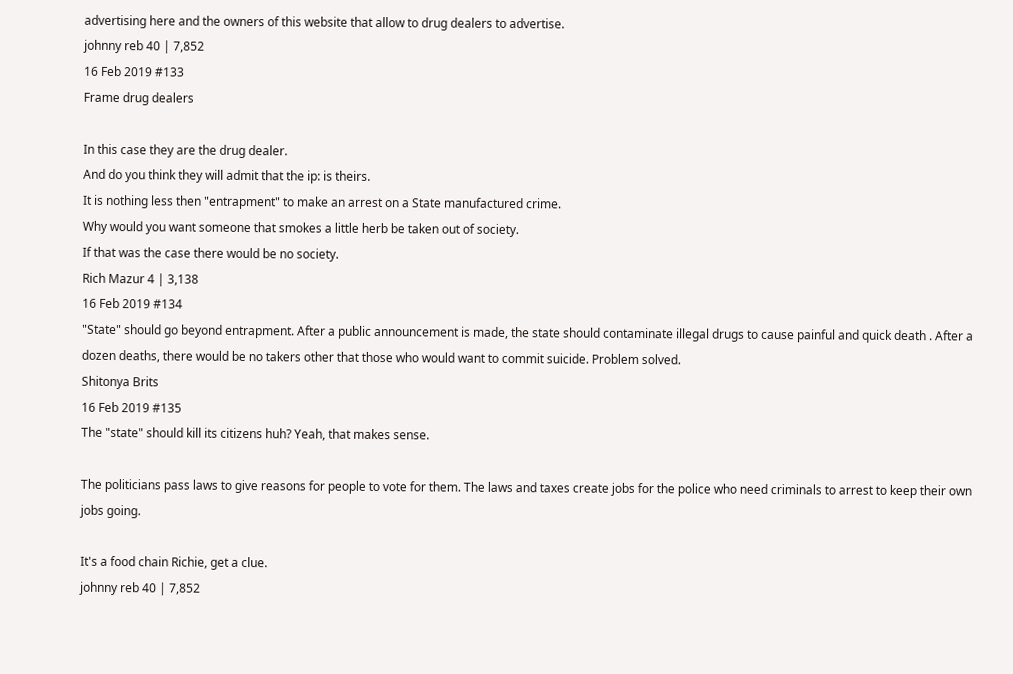advertising here and the owners of this website that allow to drug dealers to advertise.
johnny reb 40 | 7,852
16 Feb 2019 #133
Frame drug dealers

In this case they are the drug dealer.
And do you think they will admit that the ip: is theirs.
It is nothing less then "entrapment" to make an arrest on a State manufactured crime.
Why would you want someone that smokes a little herb be taken out of society.
If that was the case there would be no society.
Rich Mazur 4 | 3,138
16 Feb 2019 #134
"State" should go beyond entrapment. After a public announcement is made, the state should contaminate illegal drugs to cause painful and quick death . After a dozen deaths, there would be no takers other that those who would want to commit suicide. Problem solved.
Shitonya Brits
16 Feb 2019 #135
The "state" should kill its citizens huh? Yeah, that makes sense.

The politicians pass laws to give reasons for people to vote for them. The laws and taxes create jobs for the police who need criminals to arrest to keep their own jobs going.

It's a food chain Richie, get a clue.
johnny reb 40 | 7,852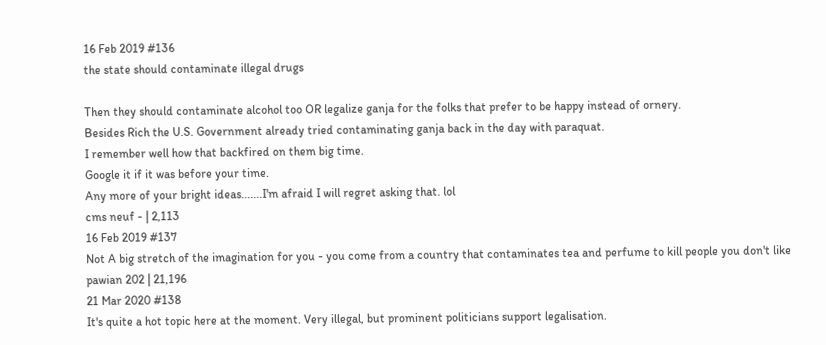16 Feb 2019 #136
the state should contaminate illegal drugs

Then they should contaminate alcohol too OR legalize ganja for the folks that prefer to be happy instead of ornery.
Besides Rich the U.S. Government already tried contaminating ganja back in the day with paraquat.
I remember well how that backfired on them big time.
Google it if it was before your time.
Any more of your bright ideas.......I'm afraid I will regret asking that. lol
cms neuf - | 2,113
16 Feb 2019 #137
Not A big stretch of the imagination for you - you come from a country that contaminates tea and perfume to kill people you don't like
pawian 202 | 21,196
21 Mar 2020 #138
It's quite a hot topic here at the moment. Very illegal, but prominent politicians support legalisation.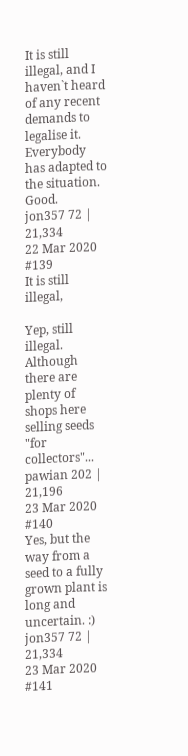It is still illegal, and I haven`t heard of any recent demands to legalise it. Everybody has adapted to the situation. Good.
jon357 72 | 21,334
22 Mar 2020 #139
It is still illegal,

Yep, still illegal. Although there are plenty of shops here selling seeds "for collectors"...
pawian 202 | 21,196
23 Mar 2020 #140
Yes, but the way from a seed to a fully grown plant is long and uncertain. :)
jon357 72 | 21,334
23 Mar 2020 #141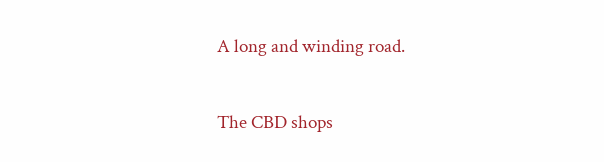A long and winding road.

The CBD shops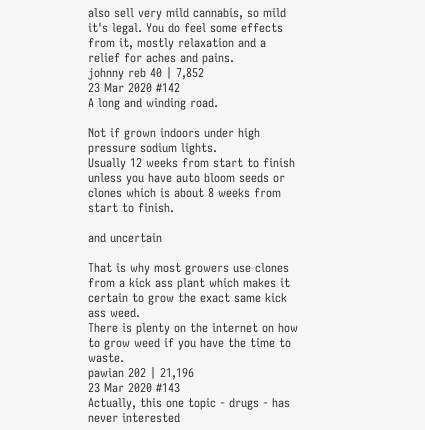also sell very mild cannabis, so mild it's legal. You do feel some effects from it, mostly relaxation and a relief for aches and pains.
johnny reb 40 | 7,852
23 Mar 2020 #142
A long and winding road.

Not if grown indoors under high pressure sodium lights.
Usually 12 weeks from start to finish unless you have auto bloom seeds or clones which is about 8 weeks from start to finish.

and uncertain

That is why most growers use clones from a kick ass plant which makes it certain to grow the exact same kick ass weed.
There is plenty on the internet on how to grow weed if you have the time to waste.
pawian 202 | 21,196
23 Mar 2020 #143
Actually, this one topic - drugs - has never interested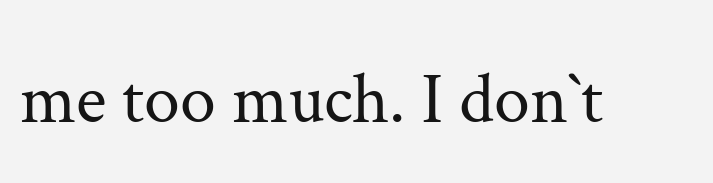me too much. I don`t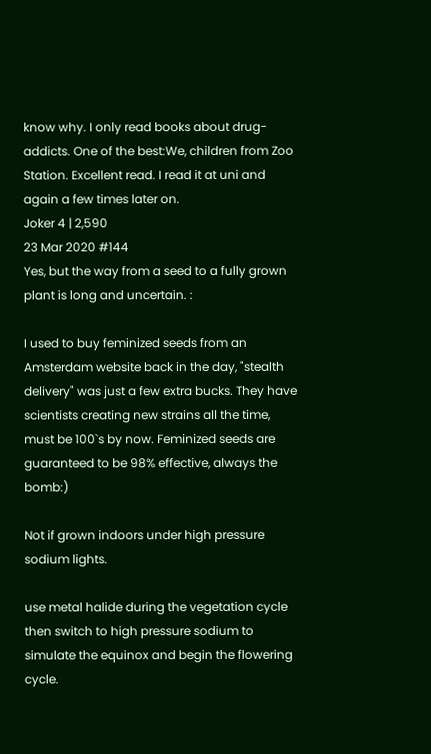know why. I only read books about drug-addicts. One of the best:We, children from Zoo Station. Excellent read. I read it at uni and again a few times later on.
Joker 4 | 2,590
23 Mar 2020 #144
Yes, but the way from a seed to a fully grown plant is long and uncertain. :

I used to buy feminized seeds from an Amsterdam website back in the day, "stealth delivery" was just a few extra bucks. They have scientists creating new strains all the time, must be 100`s by now. Feminized seeds are guaranteed to be 98% effective, always the bomb:)

Not if grown indoors under high pressure sodium lights.

use metal halide during the vegetation cycle then switch to high pressure sodium to simulate the equinox and begin the flowering cycle.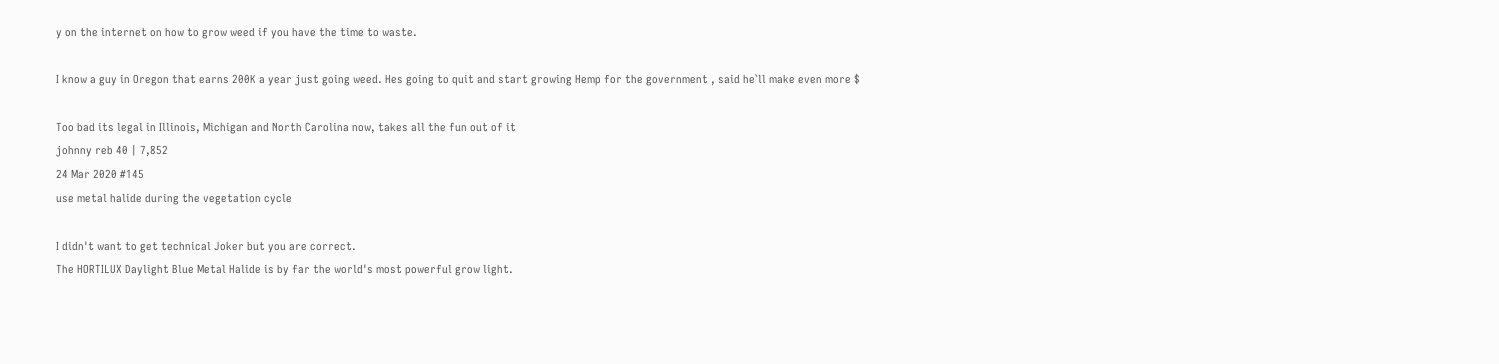y on the internet on how to grow weed if you have the time to waste.

I know a guy in Oregon that earns 200K a year just going weed. Hes going to quit and start growing Hemp for the government , said he`ll make even more $

Too bad its legal in Illinois, Michigan and North Carolina now, takes all the fun out of it
johnny reb 40 | 7,852
24 Mar 2020 #145
use metal halide during the vegetation cycle

I didn't want to get technical Joker but you are correct.
The HORTILUX Daylight Blue Metal Halide is by far the world's most powerful grow light.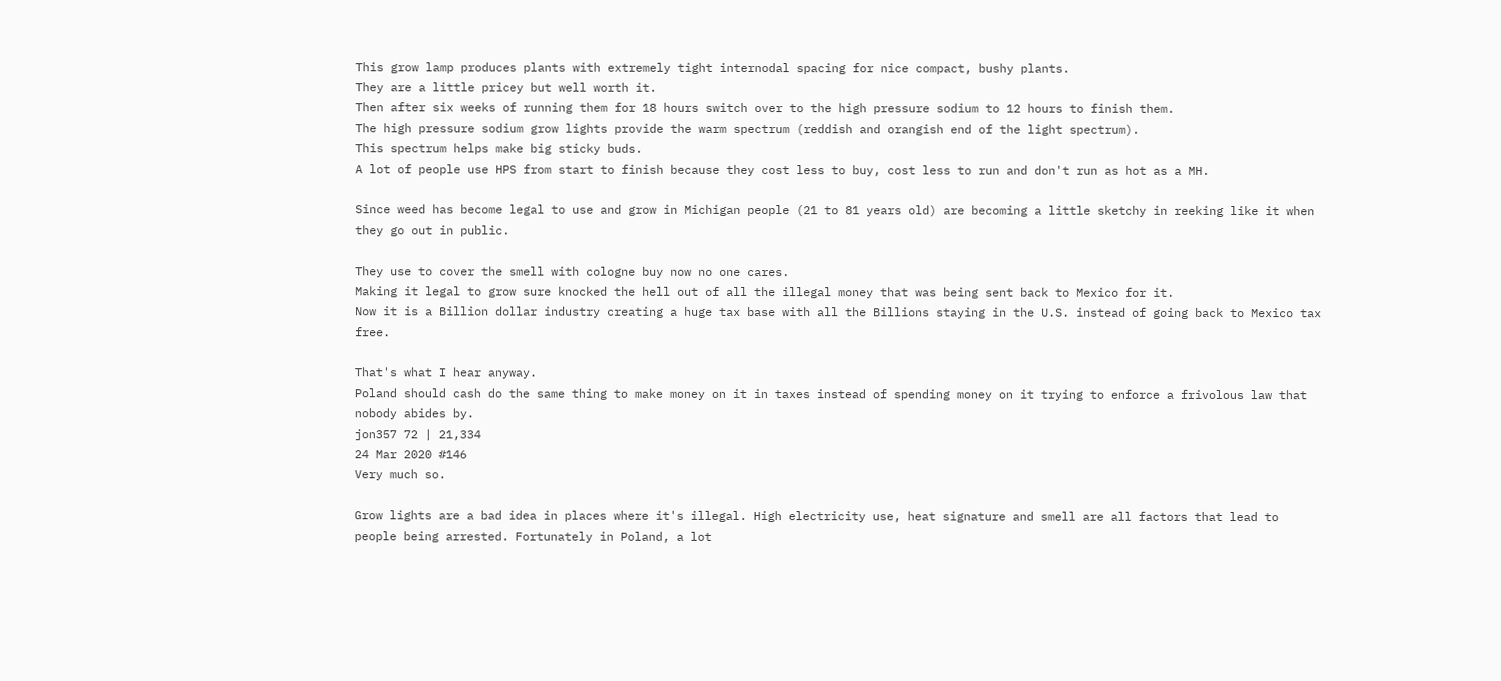This grow lamp produces plants with extremely tight internodal spacing for nice compact, bushy plants.
They are a little pricey but well worth it.
Then after six weeks of running them for 18 hours switch over to the high pressure sodium to 12 hours to finish them.
The high pressure sodium grow lights provide the warm spectrum (reddish and orangish end of the light spectrum).
This spectrum helps make big sticky buds.
A lot of people use HPS from start to finish because they cost less to buy, cost less to run and don't run as hot as a MH.

Since weed has become legal to use and grow in Michigan people (21 to 81 years old) are becoming a little sketchy in reeking like it when they go out in public.

They use to cover the smell with cologne buy now no one cares.
Making it legal to grow sure knocked the hell out of all the illegal money that was being sent back to Mexico for it.
Now it is a Billion dollar industry creating a huge tax base with all the Billions staying in the U.S. instead of going back to Mexico tax free.

That's what I hear anyway.
Poland should cash do the same thing to make money on it in taxes instead of spending money on it trying to enforce a frivolous law that nobody abides by.
jon357 72 | 21,334
24 Mar 2020 #146
Very much so.

Grow lights are a bad idea in places where it's illegal. High electricity use, heat signature and smell are all factors that lead to people being arrested. Fortunately in Poland, a lot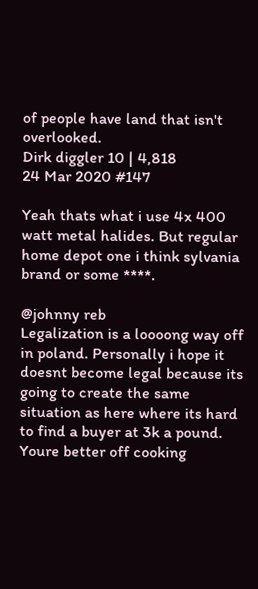of people have land that isn't overlooked.
Dirk diggler 10 | 4,818
24 Mar 2020 #147

Yeah thats what i use 4x 400 watt metal halides. But regular home depot one i think sylvania brand or some ****.

@johnny reb
Legalization is a loooong way off in poland. Personally i hope it doesnt become legal because its going to create the same situation as here where its hard to find a buyer at 3k a pound. Youre better off cooking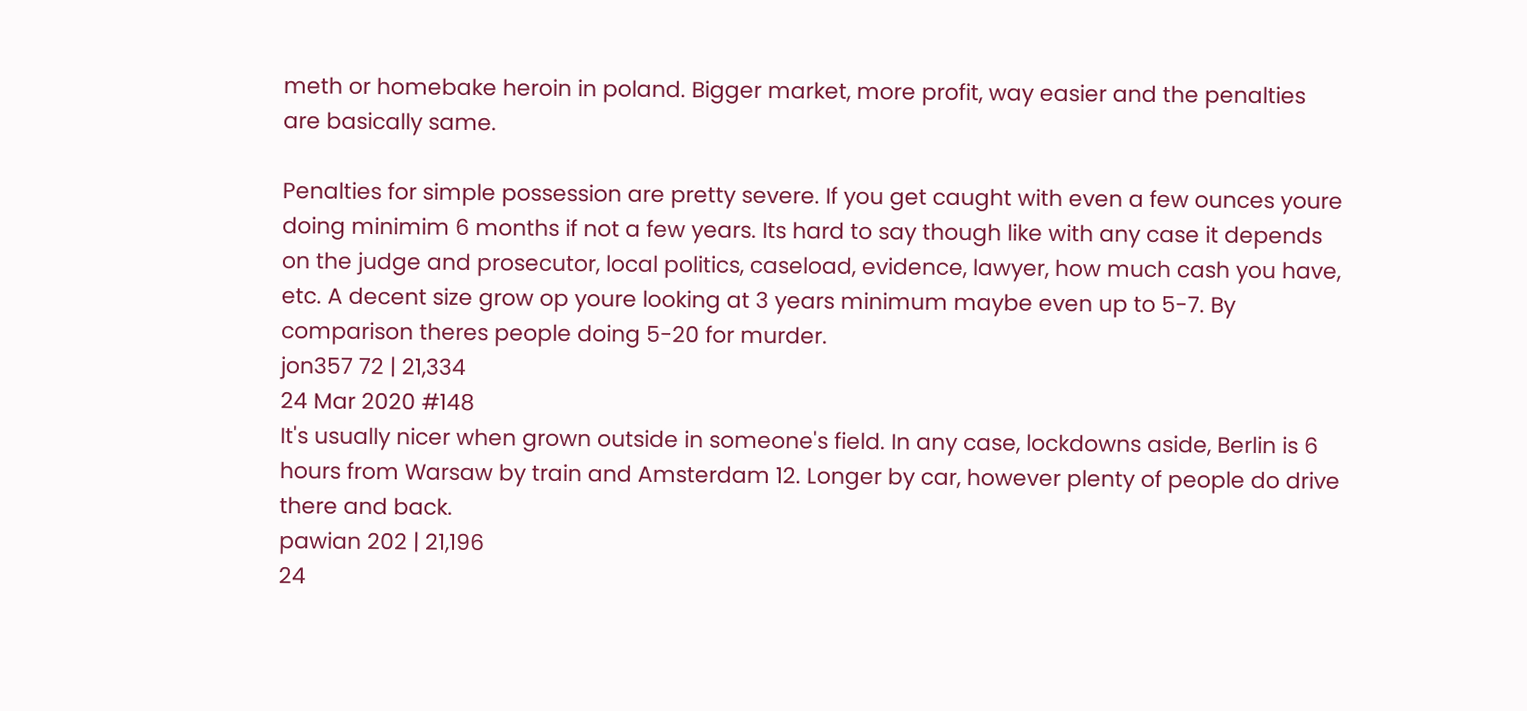meth or homebake heroin in poland. Bigger market, more profit, way easier and the penalties are basically same.

Penalties for simple possession are pretty severe. If you get caught with even a few ounces youre doing minimim 6 months if not a few years. Its hard to say though like with any case it depends on the judge and prosecutor, local politics, caseload, evidence, lawyer, how much cash you have, etc. A decent size grow op youre looking at 3 years minimum maybe even up to 5-7. By comparison theres people doing 5-20 for murder.
jon357 72 | 21,334
24 Mar 2020 #148
It's usually nicer when grown outside in someone's field. In any case, lockdowns aside, Berlin is 6 hours from Warsaw by train and Amsterdam 12. Longer by car, however plenty of people do drive there and back.
pawian 202 | 21,196
24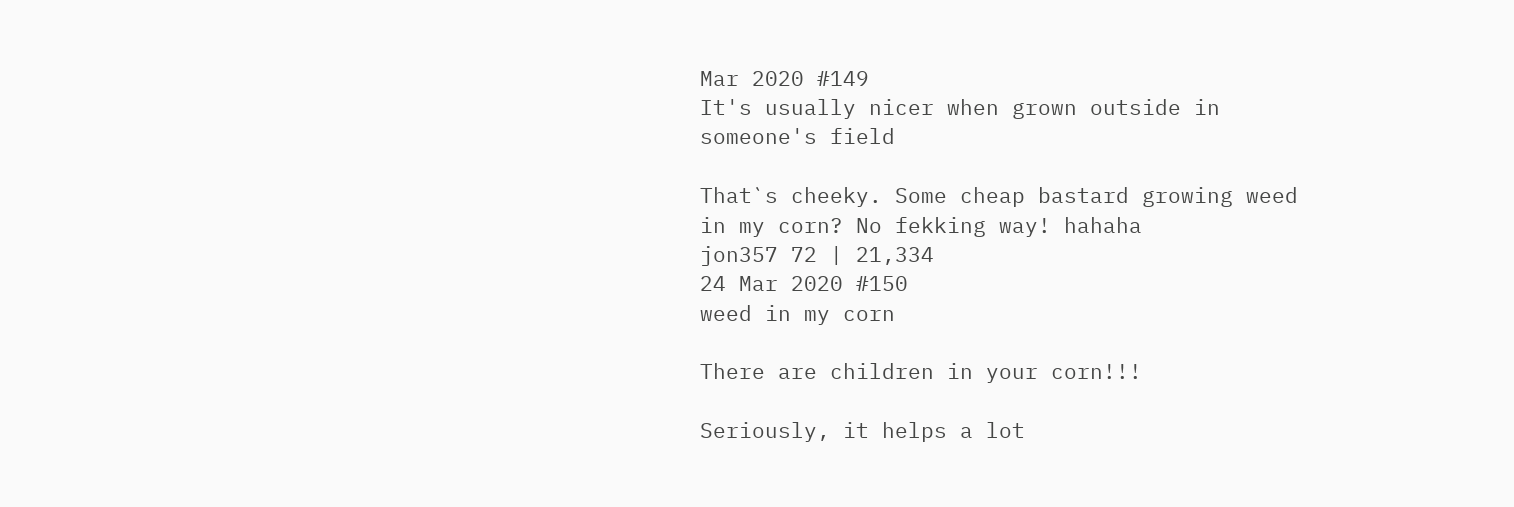Mar 2020 #149
It's usually nicer when grown outside in someone's field

That`s cheeky. Some cheap bastard growing weed in my corn? No fekking way! hahaha
jon357 72 | 21,334
24 Mar 2020 #150
weed in my corn

There are children in your corn!!!

Seriously, it helps a lot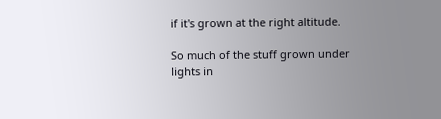if it's grown at the right altitude.

So much of the stuff grown under lights in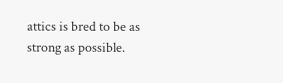attics is bred to be as strong as possible.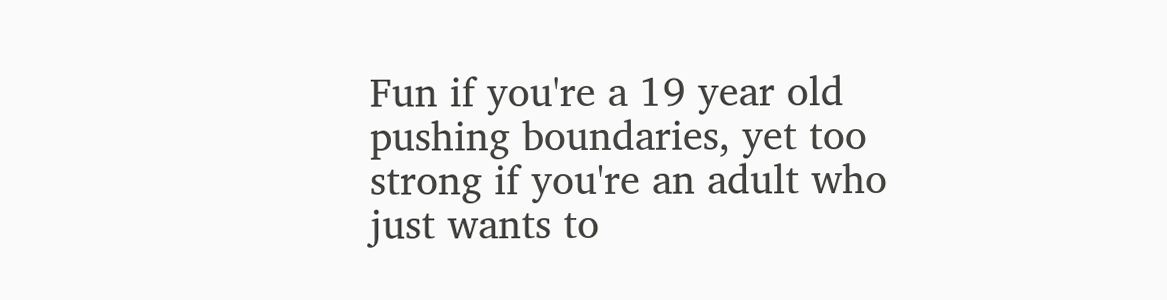Fun if you're a 19 year old pushing boundaries, yet too strong if you're an adult who just wants to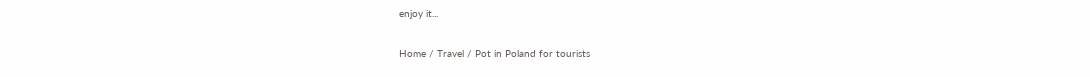enjoy it...

Home / Travel / Pot in Poland for tourists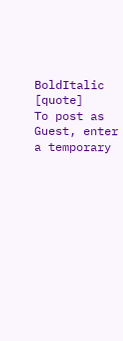BoldItalic [quote]
To post as Guest, enter a temporary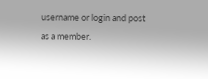username or login and post as a member.